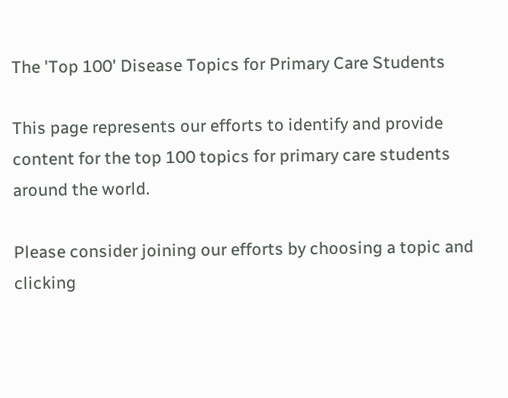The 'Top 100' Disease Topics for Primary Care Students

This page represents our efforts to identify and provide content for the top 100 topics for primary care students around the world.

Please consider joining our efforts by choosing a topic and clicking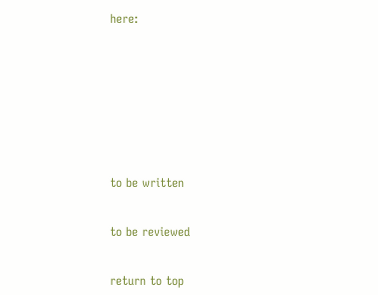here:









to be written


to be reviewed


return to top